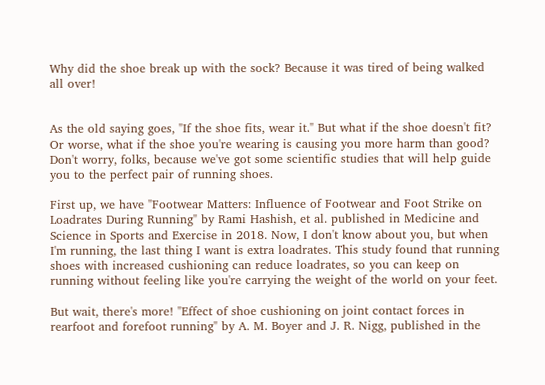Why did the shoe break up with the sock? Because it was tired of being walked all over!


As the old saying goes, "If the shoe fits, wear it." But what if the shoe doesn't fit? Or worse, what if the shoe you're wearing is causing you more harm than good? Don't worry, folks, because we've got some scientific studies that will help guide you to the perfect pair of running shoes.

First up, we have "Footwear Matters: Influence of Footwear and Foot Strike on Loadrates During Running" by Rami Hashish, et al. published in Medicine and Science in Sports and Exercise in 2018. Now, I don't know about you, but when I'm running, the last thing I want is extra loadrates. This study found that running shoes with increased cushioning can reduce loadrates, so you can keep on running without feeling like you're carrying the weight of the world on your feet.

But wait, there's more! "Effect of shoe cushioning on joint contact forces in rearfoot and forefoot running" by A. M. Boyer and J. R. Nigg, published in the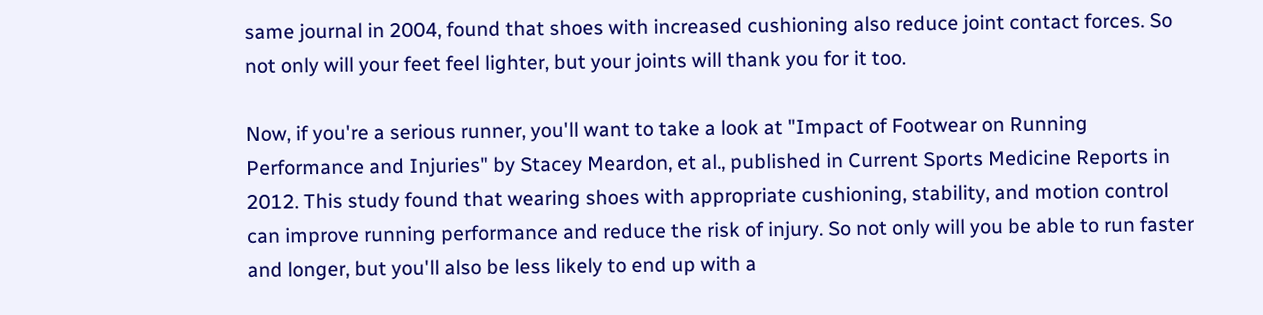same journal in 2004, found that shoes with increased cushioning also reduce joint contact forces. So not only will your feet feel lighter, but your joints will thank you for it too.

Now, if you're a serious runner, you'll want to take a look at "Impact of Footwear on Running Performance and Injuries" by Stacey Meardon, et al., published in Current Sports Medicine Reports in 2012. This study found that wearing shoes with appropriate cushioning, stability, and motion control can improve running performance and reduce the risk of injury. So not only will you be able to run faster and longer, but you'll also be less likely to end up with a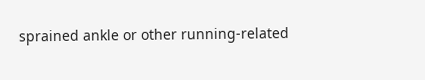sprained ankle or other running-related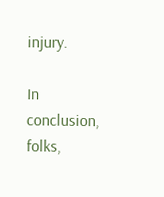injury.

In conclusion, folks,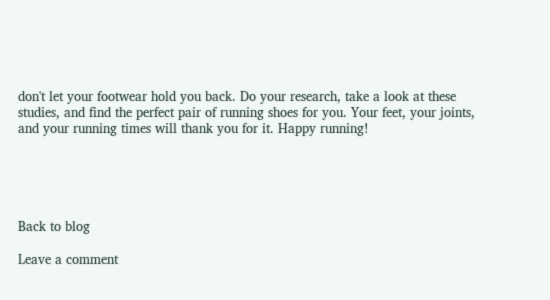don't let your footwear hold you back. Do your research, take a look at these studies, and find the perfect pair of running shoes for you. Your feet, your joints, and your running times will thank you for it. Happy running!





Back to blog

Leave a comment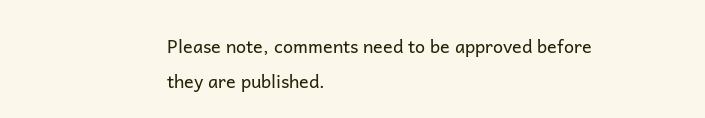Please note, comments need to be approved before they are published.